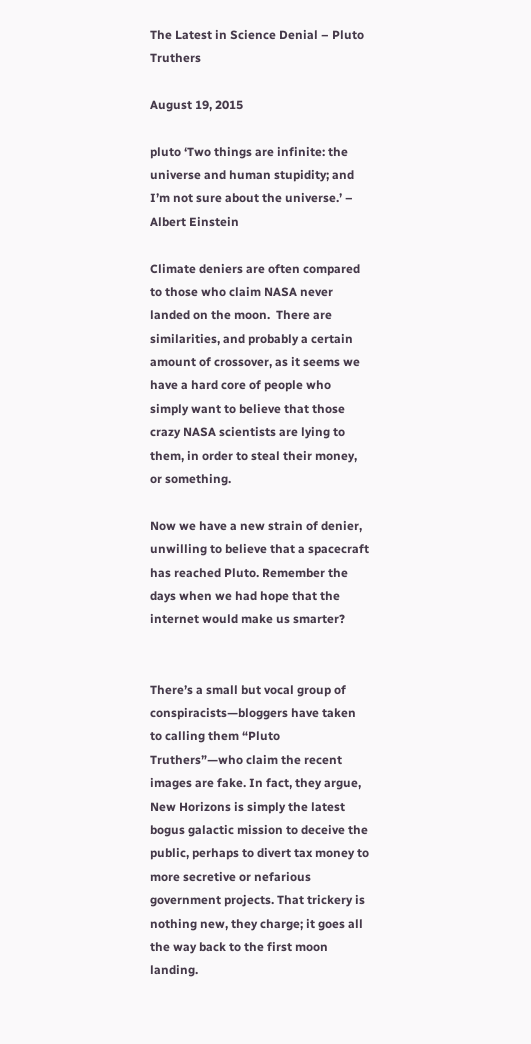The Latest in Science Denial – Pluto Truthers

August 19, 2015

pluto ‘Two things are infinite: the universe and human stupidity; and I’m not sure about the universe.’ – Albert Einstein

Climate deniers are often compared to those who claim NASA never landed on the moon.  There are similarities, and probably a certain amount of crossover, as it seems we have a hard core of people who simply want to believe that those crazy NASA scientists are lying to them, in order to steal their money, or something.

Now we have a new strain of denier, unwilling to believe that a spacecraft has reached Pluto. Remember the days when we had hope that the internet would make us smarter?


There’s a small but vocal group of conspiracists—bloggers have taken to calling them “Pluto Truthers”—who claim the recent images are fake. In fact, they argue, New Horizons is simply the latest bogus galactic mission to deceive the public, perhaps to divert tax money to more secretive or nefarious government projects. That trickery is nothing new, they charge; it goes all the way back to the first moon landing.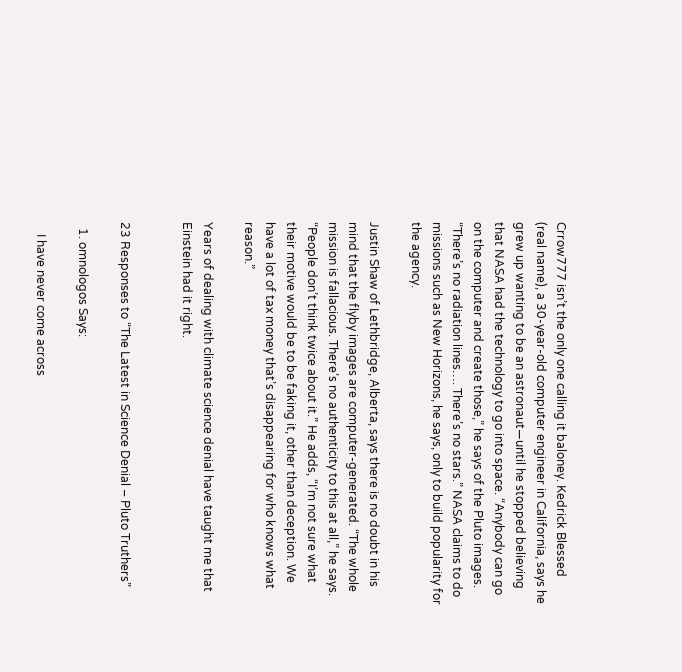Crrow777 isn’t the only one calling it baloney. Kedrick Blessed (real name), a 30-year-old computer engineer in California, says he grew up wanting to be an astronaut—until he stopped believing that NASA had the technology to go into space. “Anybody can go on the computer and create those,” he says of the Pluto images. “There’s no radiation lines…. There’s no stars.” NASA claims to do missions such as New Horizons, he says, only to build popularity for the agency.

Justin Shaw of Lethbridge, Alberta, says there is no doubt in his mind that the flyby images are computer-generated. “The whole mission is fallacious. There’s no authenticity to this at all,” he says. “People don’t think twice about it.” He adds, “I’m not sure what their motive would be to be faking it, other than deception. We have a lot of tax money that’s disappearing for who knows what reason.”

Years of dealing with climate science denial have taught me that Einstein had it right.


23 Responses to “The Latest in Science Denial – Pluto Truthers”

  1. omnologos Says:

    I have never come across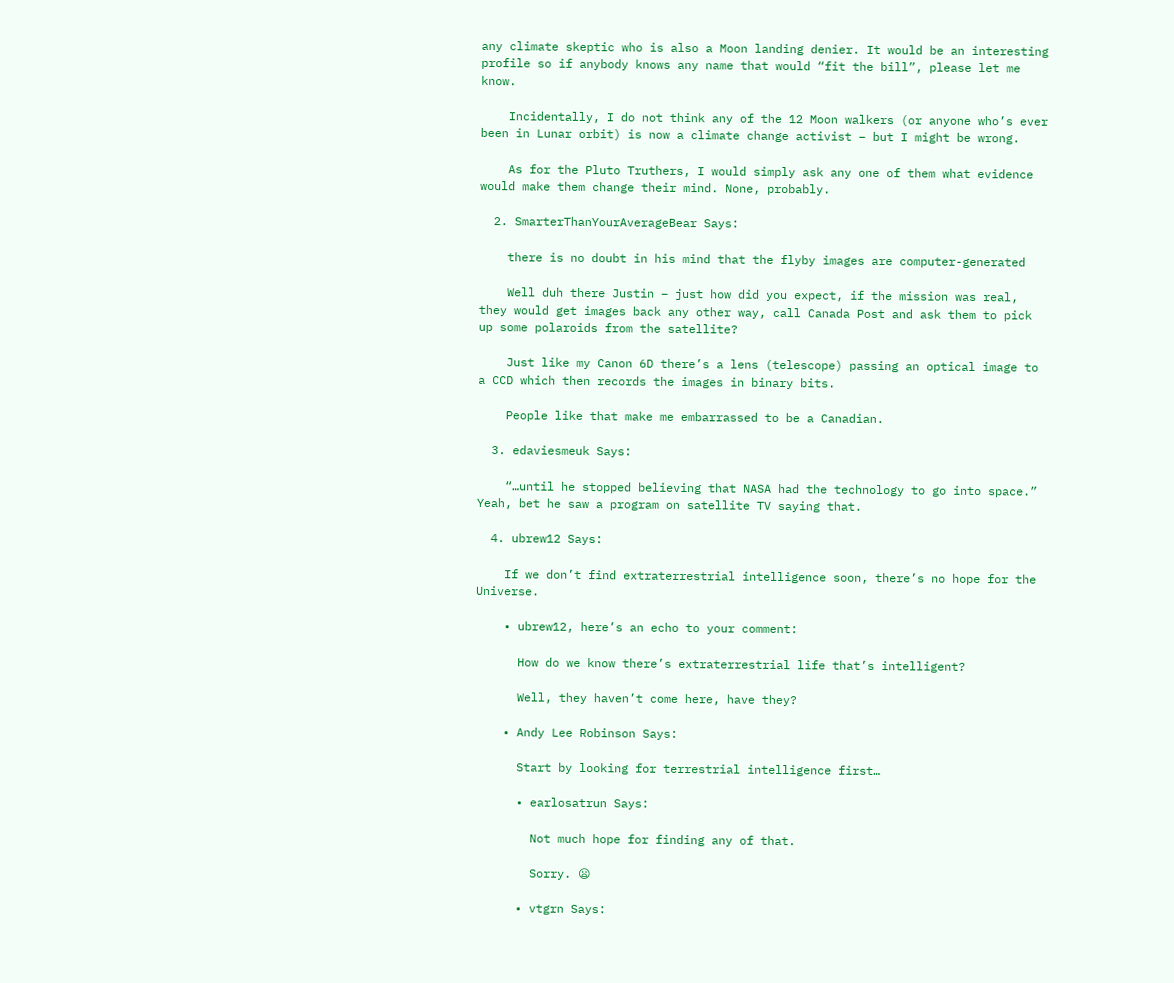any climate skeptic who is also a Moon landing denier. It would be an interesting profile so if anybody knows any name that would “fit the bill”, please let me know.

    Incidentally, I do not think any of the 12 Moon walkers (or anyone who’s ever been in Lunar orbit) is now a climate change activist – but I might be wrong.

    As for the Pluto Truthers, I would simply ask any one of them what evidence would make them change their mind. None, probably.

  2. SmarterThanYourAverageBear Says:

    there is no doubt in his mind that the flyby images are computer-generated

    Well duh there Justin – just how did you expect, if the mission was real, they would get images back any other way, call Canada Post and ask them to pick up some polaroids from the satellite?

    Just like my Canon 6D there’s a lens (telescope) passing an optical image to a CCD which then records the images in binary bits.

    People like that make me embarrassed to be a Canadian.

  3. edaviesmeuk Says:

    “…until he stopped believing that NASA had the technology to go into space.” Yeah, bet he saw a program on satellite TV saying that.

  4. ubrew12 Says:

    If we don’t find extraterrestrial intelligence soon, there’s no hope for the Universe.

    • ubrew12, here’s an echo to your comment:

      How do we know there’s extraterrestrial life that’s intelligent?

      Well, they haven’t come here, have they?

    • Andy Lee Robinson Says:

      Start by looking for terrestrial intelligence first…

      • earlosatrun Says:

        Not much hope for finding any of that.

        Sorry. 😦

      • vtgrn Says: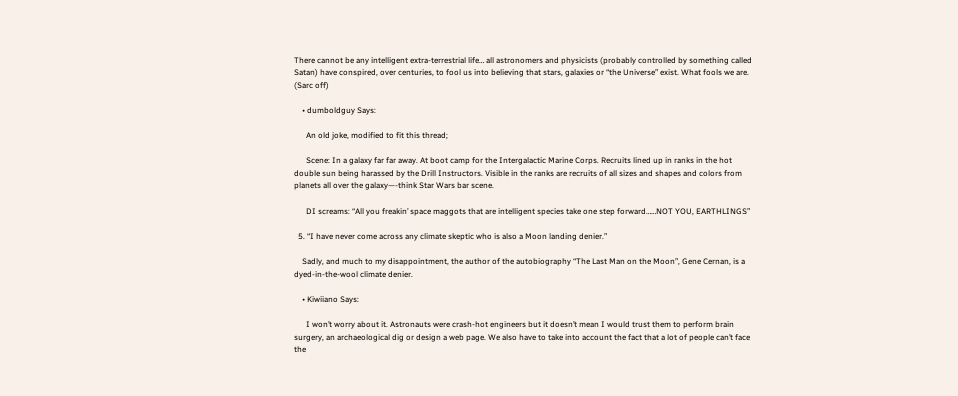There cannot be any intelligent extra-terrestrial life… all astronomers and physicists (probably controlled by something called Satan) have conspired, over centuries, to fool us into believing that stars, galaxies or “the Universe” exist. What fools we are. (Sarc off)

    • dumboldguy Says:

      An old joke, modified to fit this thread;

      Scene: In a galaxy far far away. At boot camp for the Intergalactic Marine Corps. Recruits lined up in ranks in the hot double sun being harassed by the Drill Instructors. Visible in the ranks are recruits of all sizes and shapes and colors from planets all over the galaxy—-think Star Wars bar scene.

      DI screams: “All you freakin’ space maggots that are intelligent species take one step forward……NOT YOU, EARTHLINGS”

  5. “I have never come across any climate skeptic who is also a Moon landing denier.”

    Sadly, and much to my disappointment, the author of the autobiography “The Last Man on the Moon”, Gene Cernan, is a dyed-in-the-wool climate denier.

    • Kiwiiano Says:

      I won’t worry about it. Astronauts were crash-hot engineers but it doesn’t mean I would trust them to perform brain surgery, an archaeological dig or design a web page. We also have to take into account the fact that a lot of people can’t face the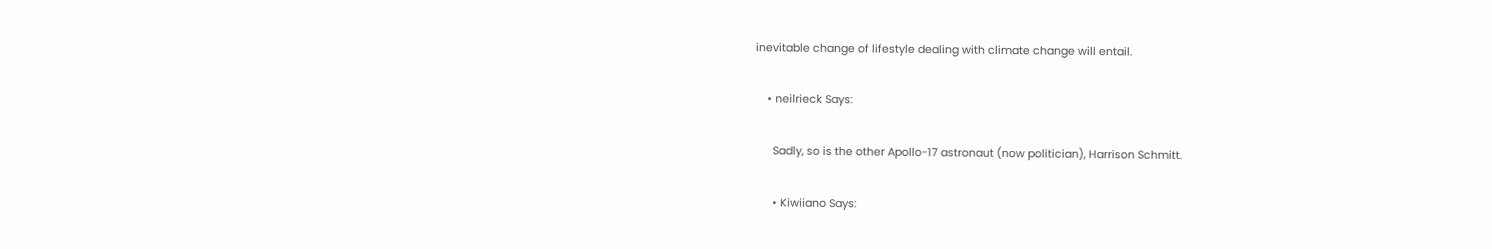inevitable change of lifestyle dealing with climate change will entail.

    • neilrieck Says:

      Sadly, so is the other Apollo-17 astronaut (now politician), Harrison Schmitt.

      • Kiwiiano Says: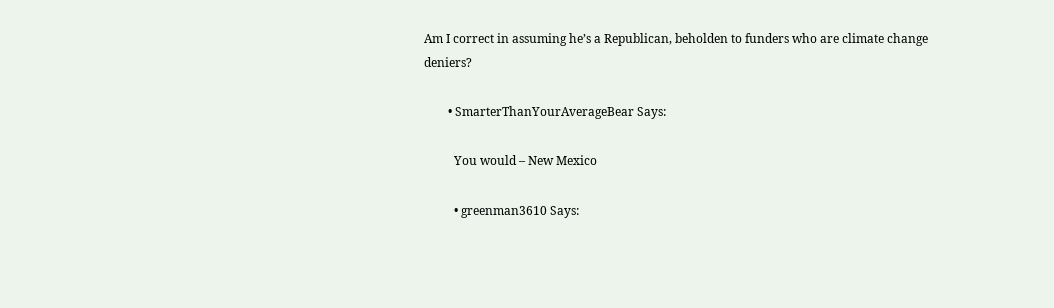Am I correct in assuming he’s a Republican, beholden to funders who are climate change deniers?

        • SmarterThanYourAverageBear Says:

          You would – New Mexico

          • greenman3610 Says: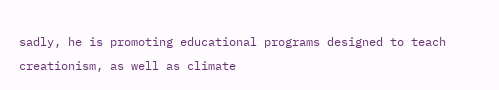sadly, he is promoting educational programs designed to teach creationism, as well as climate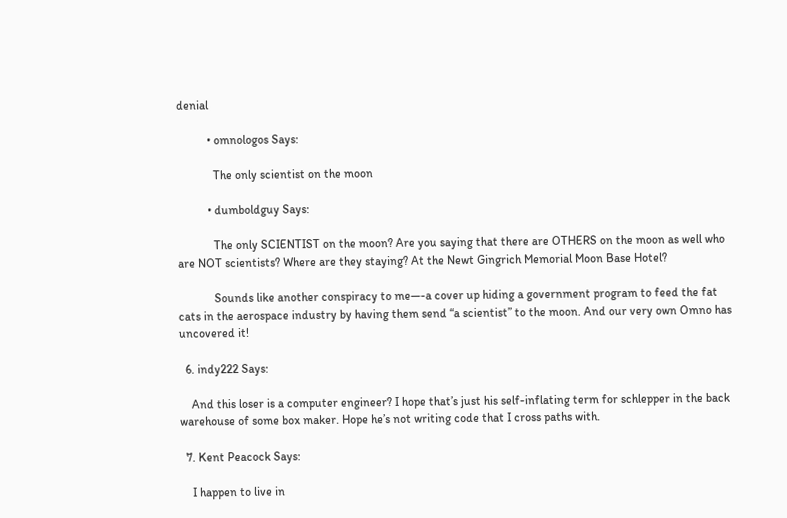denial

          • omnologos Says:

            The only scientist on the moon

          • dumboldguy Says:

            The only SCIENTIST on the moon? Are you saying that there are OTHERS on the moon as well who are NOT scientists? Where are they staying? At the Newt Gingrich Memorial Moon Base Hotel?

            Sounds like another conspiracy to me—-a cover up hiding a government program to feed the fat cats in the aerospace industry by having them send “a scientist” to the moon. And our very own Omno has uncovered it!

  6. indy222 Says:

    And this loser is a computer engineer? I hope that’s just his self-inflating term for schlepper in the back warehouse of some box maker. Hope he’s not writing code that I cross paths with.

  7. Kent Peacock Says:

    I happen to live in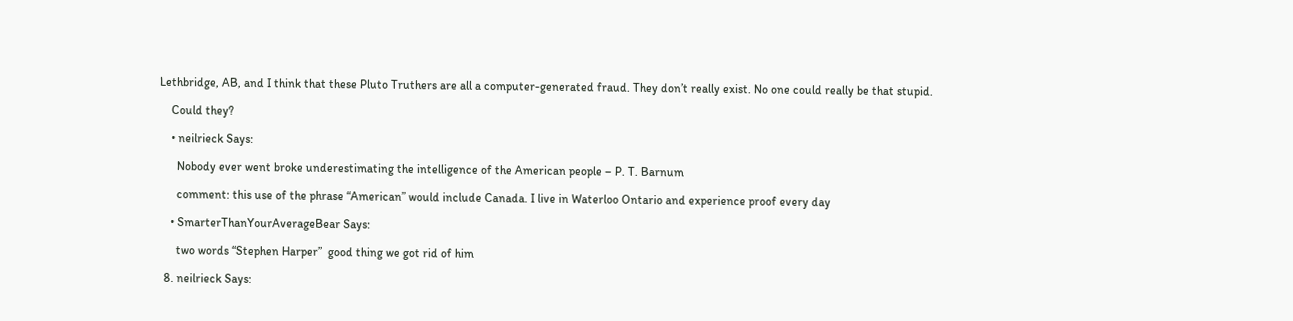Lethbridge, AB, and I think that these Pluto Truthers are all a computer-generated fraud. They don’t really exist. No one could really be that stupid.

    Could they?

    • neilrieck Says:

      Nobody ever went broke underestimating the intelligence of the American people – P. T. Barnum

      comment: this use of the phrase “American” would include Canada. I live in Waterloo Ontario and experience proof every day

    • SmarterThanYourAverageBear Says:

      two words “Stephen Harper”  good thing we got rid of him

  8. neilrieck Says: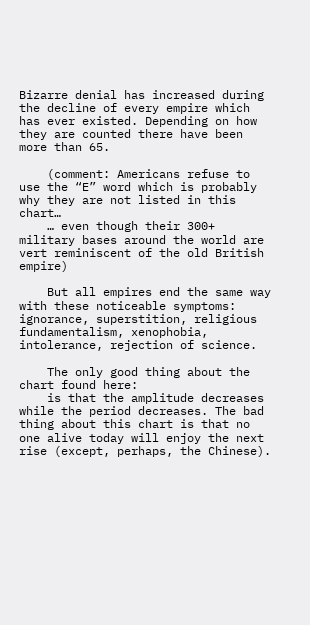Bizarre denial has increased during the decline of every empire which has ever existed. Depending on how they are counted there have been more than 65.

    (comment: Americans refuse to use the “E” word which is probably why they are not listed in this chart…
    … even though their 300+ military bases around the world are vert reminiscent of the old British empire)

    But all empires end the same way with these noticeable symptoms: ignorance, superstition, religious fundamentalism, xenophobia, intolerance, rejection of science.

    The only good thing about the chart found here:
    is that the amplitude decreases while the period decreases. The bad thing about this chart is that no one alive today will enjoy the next rise (except, perhaps, the Chinese).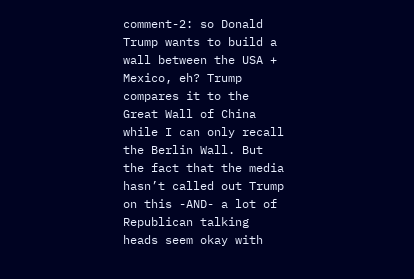comment-2: so Donald Trump wants to build a wall between the USA + Mexico, eh? Trump compares it to the Great Wall of China while I can only recall the Berlin Wall. But the fact that the media hasn’t called out Trump on this -AND- a lot of Republican talking heads seem okay with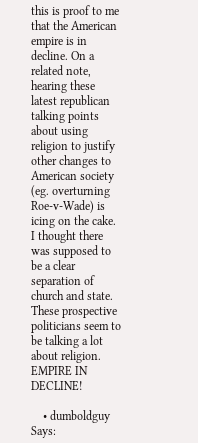this is proof to me that the American empire is in decline. On a related note, hearing these latest republican talking points about using religion to justify other changes to American society (eg. overturning Roe-v-Wade) is icing on the cake. I thought there was supposed to be a clear separation of church and state. These prospective politicians seem to be talking a lot about religion. EMPIRE IN DECLINE!

    • dumboldguy Says: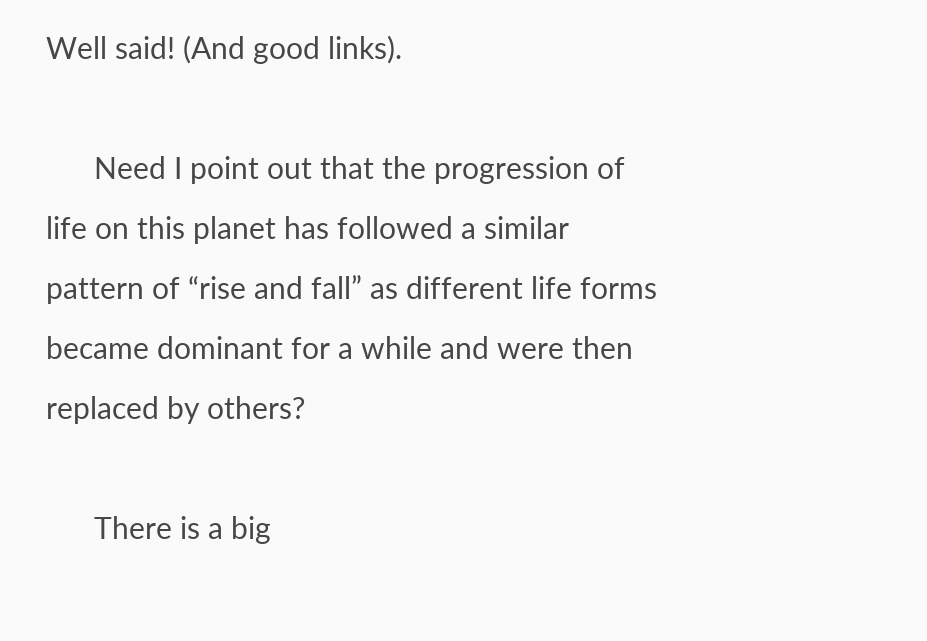Well said! (And good links).

      Need I point out that the progression of life on this planet has followed a similar pattern of “rise and fall” as different life forms became dominant for a while and were then replaced by others?

      There is a big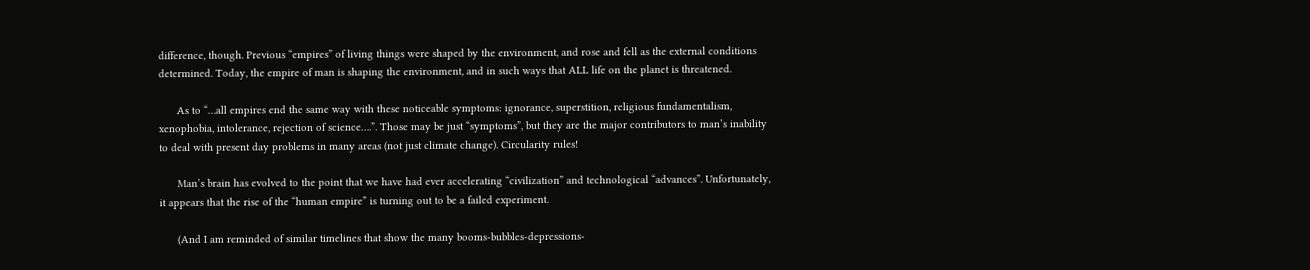difference, though. Previous “empires” of living things were shaped by the environment, and rose and fell as the external conditions determined. Today, the empire of man is shaping the environment, and in such ways that ALL life on the planet is threatened.

      As to “…all empires end the same way with these noticeable symptoms: ignorance, superstition, religious fundamentalism, xenophobia, intolerance, rejection of science….”. Those may be just “symptoms”, but they are the major contributors to man’s inability to deal with present day problems in many areas (not just climate change). Circularity rules!

      Man’s brain has evolved to the point that we have had ever accelerating “civilization” and technological “advances”. Unfortunately, it appears that the rise of the “human empire” is turning out to be a failed experiment.

      (And I am reminded of similar timelines that show the many booms-bubbles-depressions-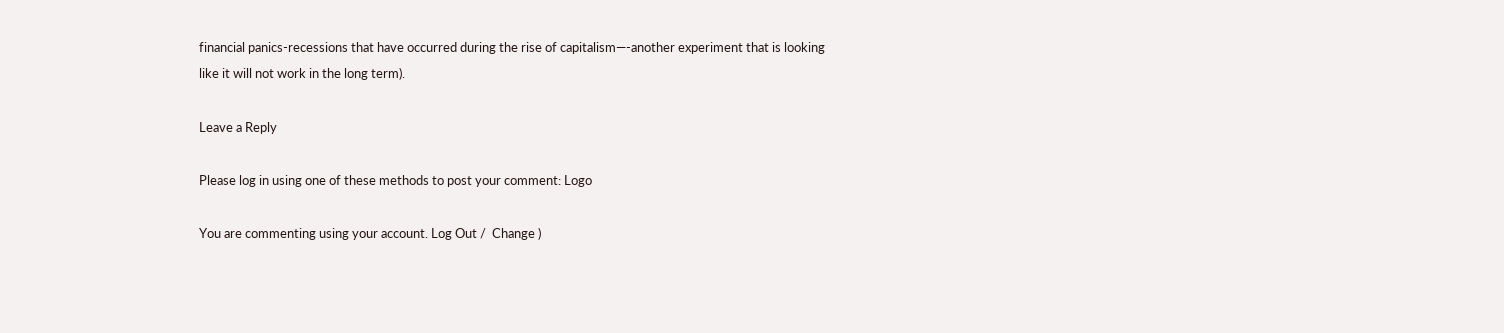financial panics-recessions that have occurred during the rise of capitalism—-another experiment that is looking like it will not work in the long term).

Leave a Reply

Please log in using one of these methods to post your comment: Logo

You are commenting using your account. Log Out /  Change )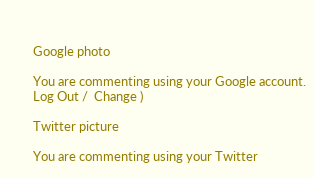Google photo

You are commenting using your Google account. Log Out /  Change )

Twitter picture

You are commenting using your Twitter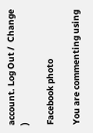account. Log Out /  Change )

Facebook photo

You are commenting using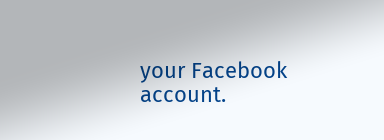your Facebook account.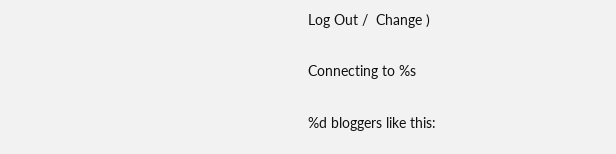Log Out /  Change )

Connecting to %s

%d bloggers like this: